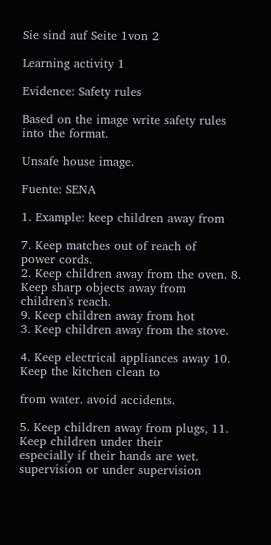Sie sind auf Seite 1von 2

Learning activity 1

Evidence: Safety rules

Based on the image write safety rules into the format.

Unsafe house image.

Fuente: SENA

1. Example: keep children away from

7. Keep matches out of reach of
power cords.
2. Keep children away from the oven. 8. Keep sharp objects away from
children's reach.
9. Keep children away from hot
3. Keep children away from the stove.

4. Keep electrical appliances away 10. Keep the kitchen clean to

from water. avoid accidents.

5. Keep children away from plugs, 11. Keep children under their
especially if their hands are wet. supervision or under supervision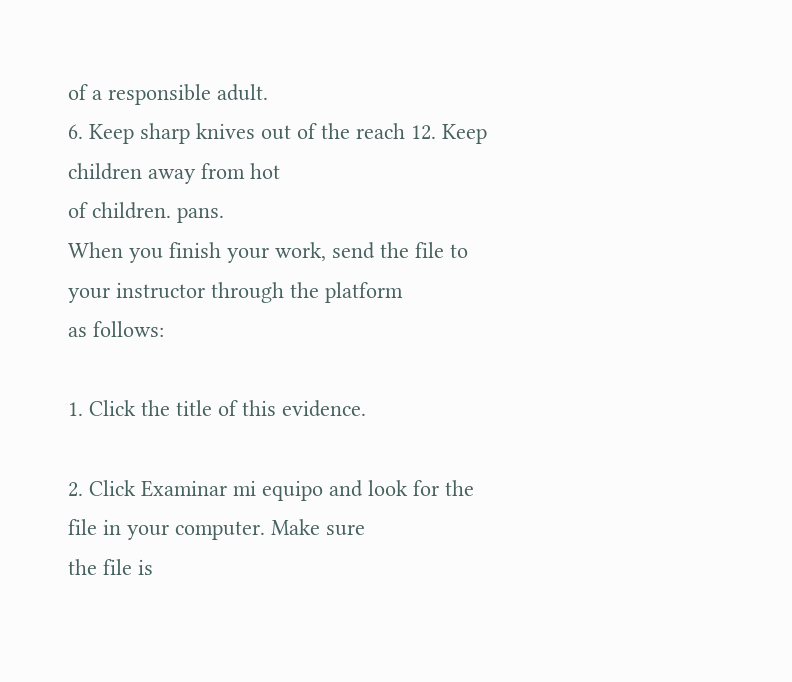of a responsible adult.
6. Keep sharp knives out of the reach 12. Keep children away from hot
of children. pans.
When you finish your work, send the file to your instructor through the platform
as follows:

1. Click the title of this evidence.

2. Click Examinar mi equipo and look for the file in your computer. Make sure
the file is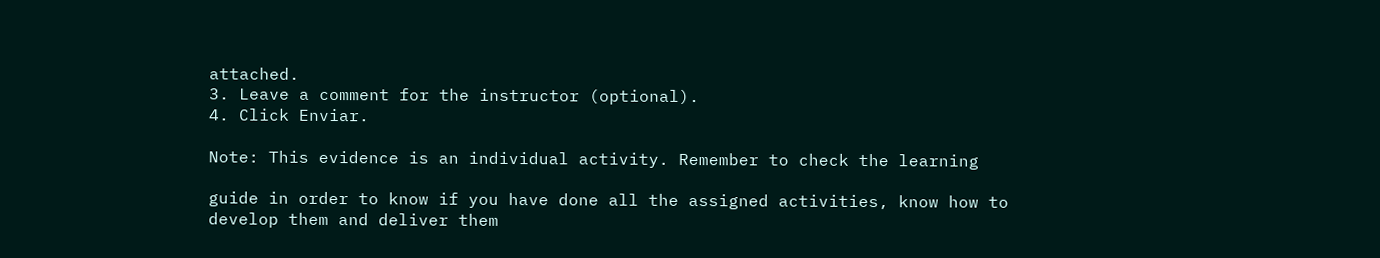attached.
3. Leave a comment for the instructor (optional).
4. Click Enviar.

Note: This evidence is an individual activity. Remember to check the learning

guide in order to know if you have done all the assigned activities, know how to
develop them and deliver them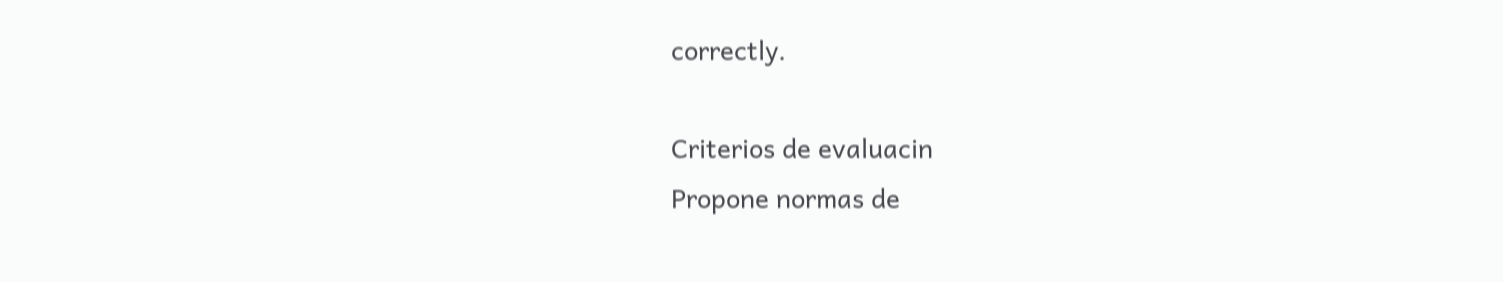correctly.

Criterios de evaluacin
Propone normas de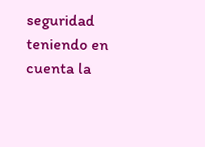seguridad teniendo en cuenta la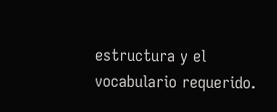estructura y el
vocabulario requerido.